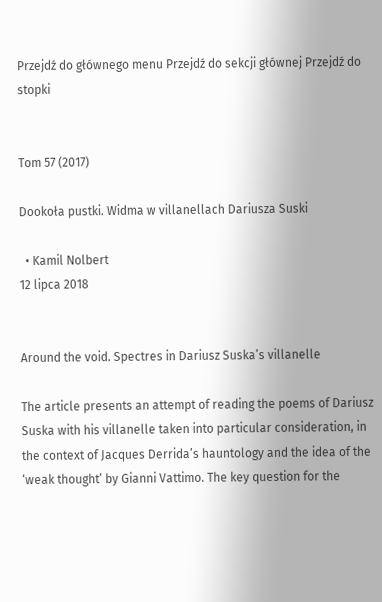Przejdź do głównego menu Przejdź do sekcji głównej Przejdź do stopki


Tom 57 (2017)

Dookoła pustki. Widma w villanellach Dariusza Suski

  • Kamil Nolbert
12 lipca 2018


Around the void. Spectres in Dariusz Suska’s villanelle

The article presents an attempt of reading the poems of Dariusz Suska with his villanelle taken into particular consideration, in the context of Jacques Derrida’s hauntology and the idea of the ‘weak thought’ by Gianni Vattimo. The key question for the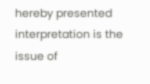hereby presented interpretation is the issue of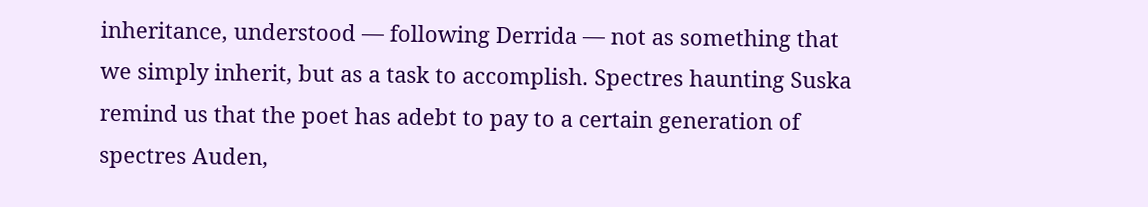inheritance, understood — following Derrida — not as something that we simply inherit, but as a task to accomplish. Spectres haunting Suska remind us that the poet has adebt to pay to a certain generation of spectres Auden,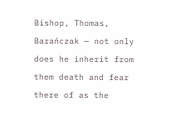Bishop, Thomas, Barańczak — not only does he inherit from them death and fear there of as the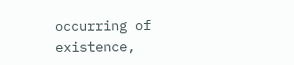occurring of existence,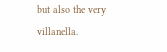but also the very villanella.